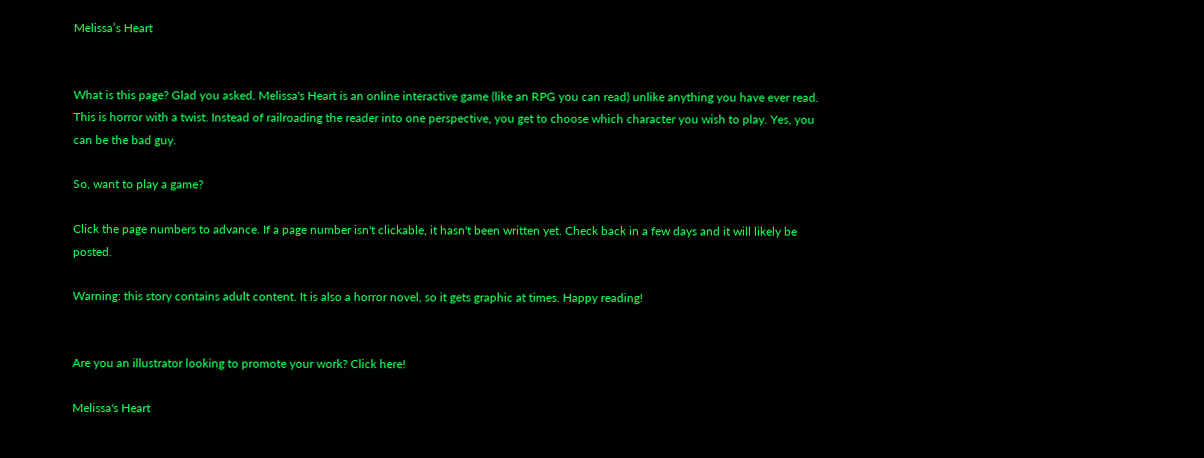Melissa’s Heart


What is this page? Glad you asked. Melissa's Heart is an online interactive game (like an RPG you can read) unlike anything you have ever read. This is horror with a twist. Instead of railroading the reader into one perspective, you get to choose which character you wish to play. Yes, you can be the bad guy.

So, want to play a game?

Click the page numbers to advance. If a page number isn't clickable, it hasn't been written yet. Check back in a few days and it will likely be posted.

Warning: this story contains adult content. It is also a horror novel, so it gets graphic at times. Happy reading!


Are you an illustrator looking to promote your work? Click here!

Melissa's Heart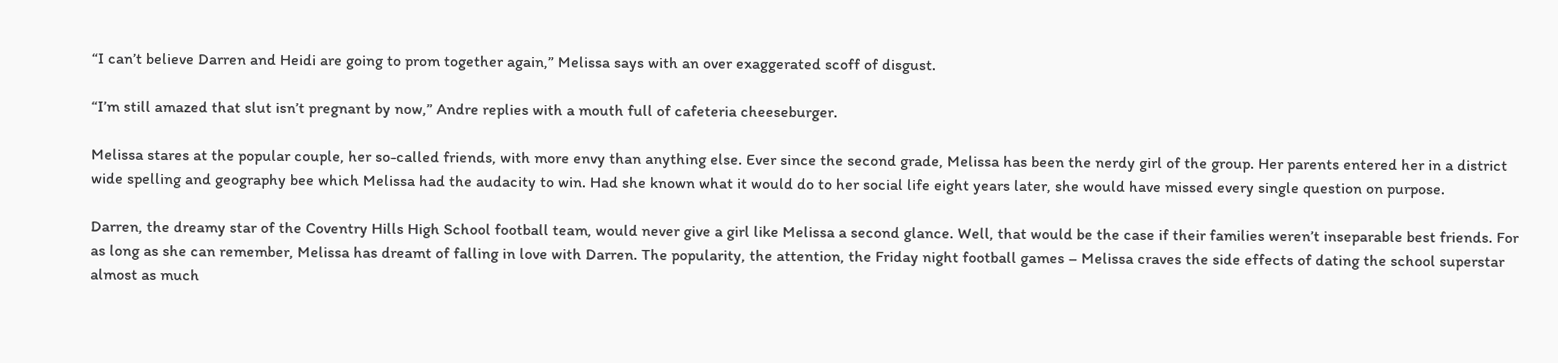“I can’t believe Darren and Heidi are going to prom together again,” Melissa says with an over exaggerated scoff of disgust.

“I’m still amazed that slut isn’t pregnant by now,” Andre replies with a mouth full of cafeteria cheeseburger.

Melissa stares at the popular couple, her so-called friends, with more envy than anything else. Ever since the second grade, Melissa has been the nerdy girl of the group. Her parents entered her in a district wide spelling and geography bee which Melissa had the audacity to win. Had she known what it would do to her social life eight years later, she would have missed every single question on purpose.

Darren, the dreamy star of the Coventry Hills High School football team, would never give a girl like Melissa a second glance. Well, that would be the case if their families weren’t inseparable best friends. For as long as she can remember, Melissa has dreamt of falling in love with Darren. The popularity, the attention, the Friday night football games – Melissa craves the side effects of dating the school superstar almost as much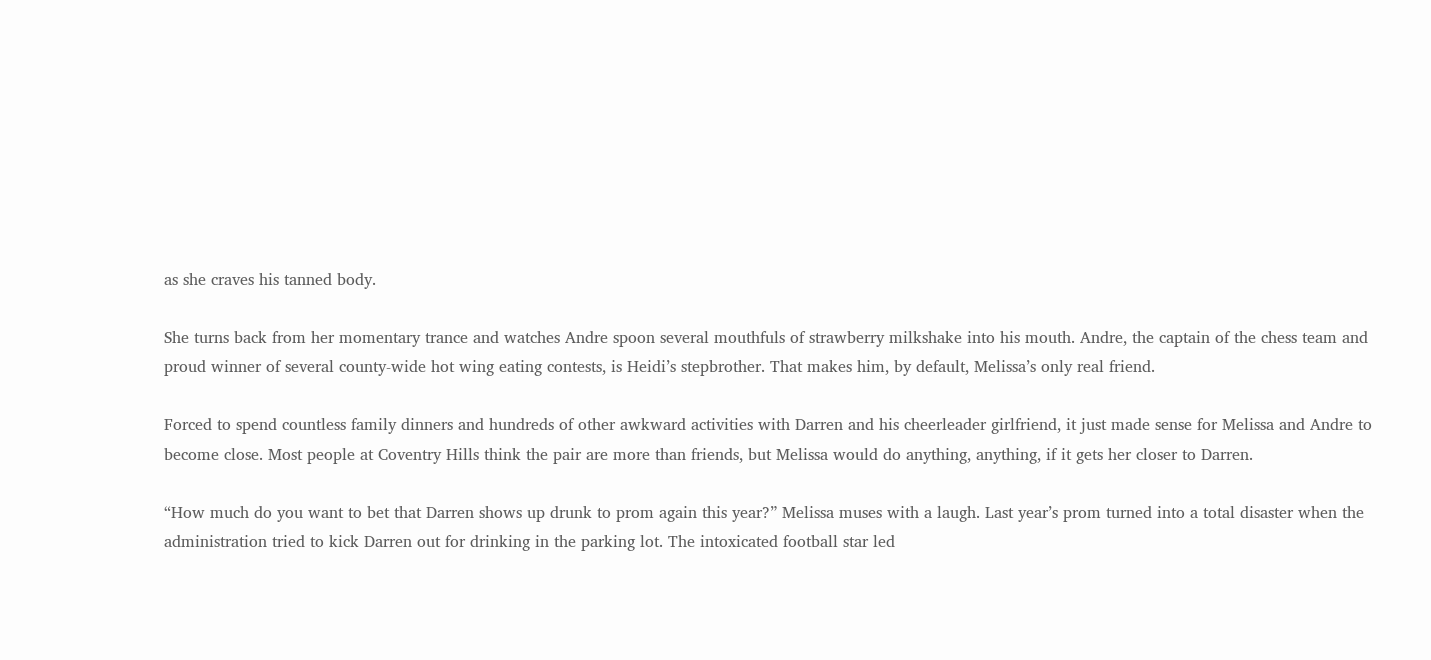as she craves his tanned body.

She turns back from her momentary trance and watches Andre spoon several mouthfuls of strawberry milkshake into his mouth. Andre, the captain of the chess team and proud winner of several county-wide hot wing eating contests, is Heidi’s stepbrother. That makes him, by default, Melissa’s only real friend.

Forced to spend countless family dinners and hundreds of other awkward activities with Darren and his cheerleader girlfriend, it just made sense for Melissa and Andre to become close. Most people at Coventry Hills think the pair are more than friends, but Melissa would do anything, anything, if it gets her closer to Darren.

“How much do you want to bet that Darren shows up drunk to prom again this year?” Melissa muses with a laugh. Last year’s prom turned into a total disaster when the administration tried to kick Darren out for drinking in the parking lot. The intoxicated football star led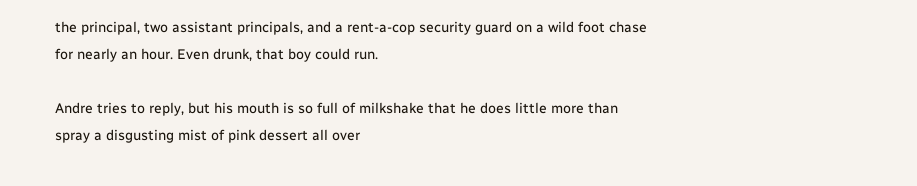the principal, two assistant principals, and a rent-a-cop security guard on a wild foot chase for nearly an hour. Even drunk, that boy could run.

Andre tries to reply, but his mouth is so full of milkshake that he does little more than spray a disgusting mist of pink dessert all over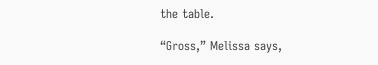the table.

“Gross,” Melissa says,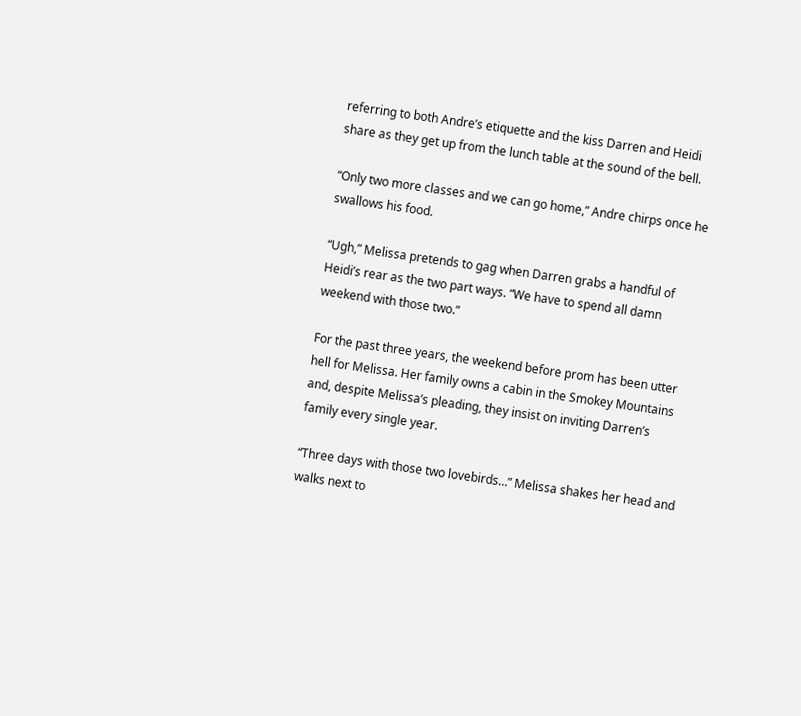referring to both Andre’s etiquette and the kiss Darren and Heidi share as they get up from the lunch table at the sound of the bell.

“Only two more classes and we can go home,” Andre chirps once he swallows his food.

“Ugh,” Melissa pretends to gag when Darren grabs a handful of Heidi’s rear as the two part ways. “We have to spend all damn weekend with those two.”

For the past three years, the weekend before prom has been utter hell for Melissa. Her family owns a cabin in the Smokey Mountains and, despite Melissa’s pleading, they insist on inviting Darren’s family every single year.

“Three days with those two lovebirds…” Melissa shakes her head and walks next to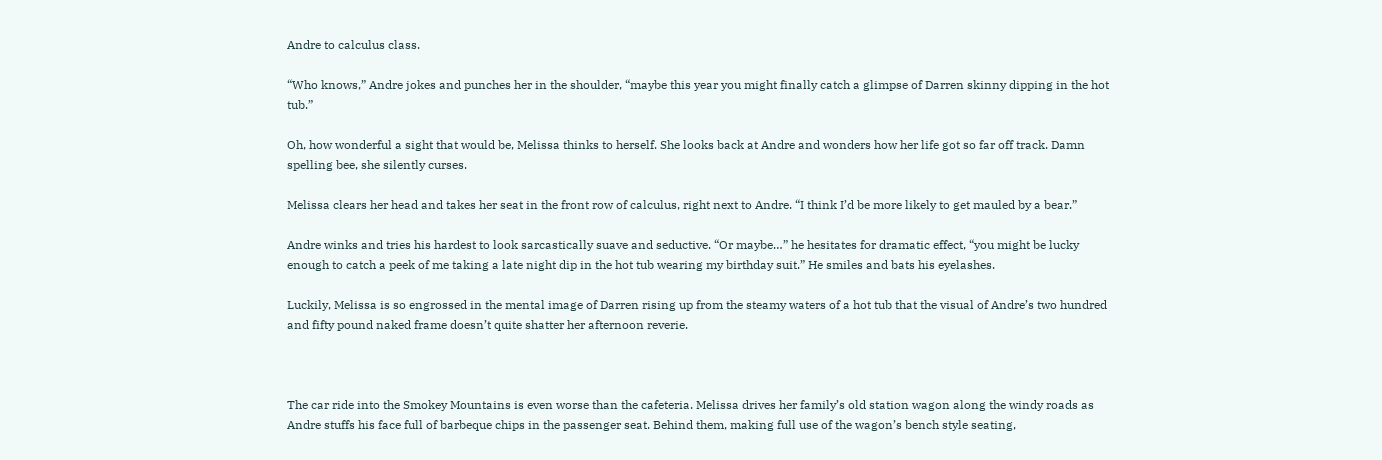Andre to calculus class.

“Who knows,” Andre jokes and punches her in the shoulder, “maybe this year you might finally catch a glimpse of Darren skinny dipping in the hot tub.”

Oh, how wonderful a sight that would be, Melissa thinks to herself. She looks back at Andre and wonders how her life got so far off track. Damn spelling bee, she silently curses.

Melissa clears her head and takes her seat in the front row of calculus, right next to Andre. “I think I’d be more likely to get mauled by a bear.”

Andre winks and tries his hardest to look sarcastically suave and seductive. “Or maybe…” he hesitates for dramatic effect, “you might be lucky enough to catch a peek of me taking a late night dip in the hot tub wearing my birthday suit.” He smiles and bats his eyelashes.

Luckily, Melissa is so engrossed in the mental image of Darren rising up from the steamy waters of a hot tub that the visual of Andre’s two hundred and fifty pound naked frame doesn’t quite shatter her afternoon reverie.



The car ride into the Smokey Mountains is even worse than the cafeteria. Melissa drives her family’s old station wagon along the windy roads as Andre stuffs his face full of barbeque chips in the passenger seat. Behind them, making full use of the wagon’s bench style seating,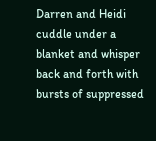Darren and Heidi cuddle under a blanket and whisper back and forth with bursts of suppressed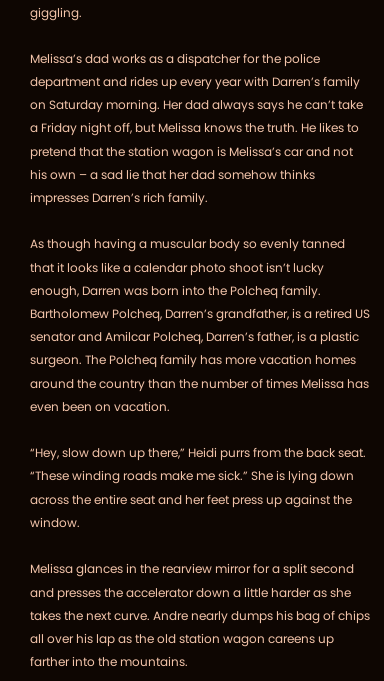giggling.

Melissa’s dad works as a dispatcher for the police department and rides up every year with Darren’s family on Saturday morning. Her dad always says he can’t take a Friday night off, but Melissa knows the truth. He likes to pretend that the station wagon is Melissa’s car and not his own – a sad lie that her dad somehow thinks impresses Darren’s rich family.

As though having a muscular body so evenly tanned that it looks like a calendar photo shoot isn’t lucky enough, Darren was born into the Polcheq family. Bartholomew Polcheq, Darren’s grandfather, is a retired US senator and Amilcar Polcheq, Darren’s father, is a plastic surgeon. The Polcheq family has more vacation homes around the country than the number of times Melissa has even been on vacation.

“Hey, slow down up there,” Heidi purrs from the back seat. “These winding roads make me sick.” She is lying down across the entire seat and her feet press up against the window.

Melissa glances in the rearview mirror for a split second and presses the accelerator down a little harder as she takes the next curve. Andre nearly dumps his bag of chips all over his lap as the old station wagon careens up farther into the mountains.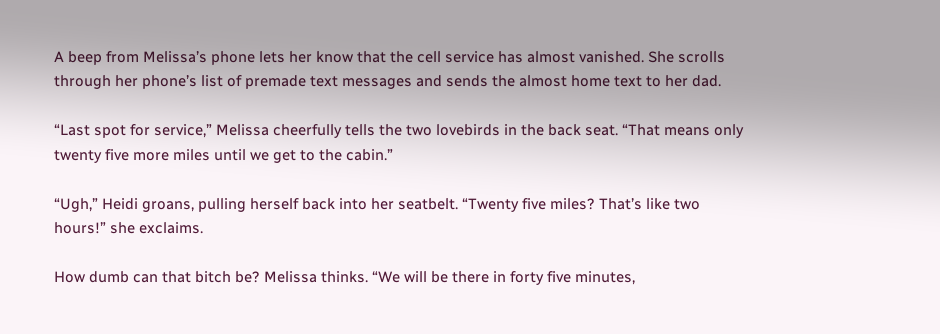A beep from Melissa’s phone lets her know that the cell service has almost vanished. She scrolls through her phone’s list of premade text messages and sends the almost home text to her dad.

“Last spot for service,” Melissa cheerfully tells the two lovebirds in the back seat. “That means only twenty five more miles until we get to the cabin.”

“Ugh,” Heidi groans, pulling herself back into her seatbelt. “Twenty five miles? That’s like two hours!” she exclaims.

How dumb can that bitch be? Melissa thinks. “We will be there in forty five minutes,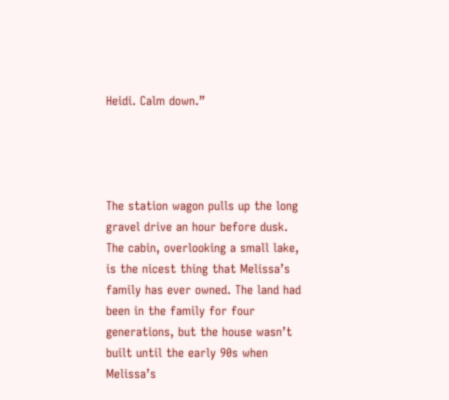Heidi. Calm down.”




The station wagon pulls up the long gravel drive an hour before dusk. The cabin, overlooking a small lake, is the nicest thing that Melissa’s family has ever owned. The land had been in the family for four generations, but the house wasn’t built until the early 90s when Melissa’s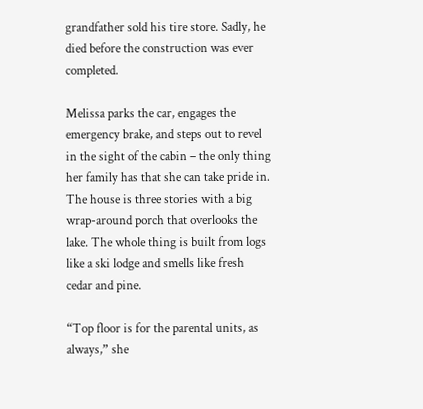grandfather sold his tire store. Sadly, he died before the construction was ever completed.

Melissa parks the car, engages the emergency brake, and steps out to revel in the sight of the cabin – the only thing her family has that she can take pride in. The house is three stories with a big wrap-around porch that overlooks the lake. The whole thing is built from logs like a ski lodge and smells like fresh cedar and pine.

“Top floor is for the parental units, as always,” she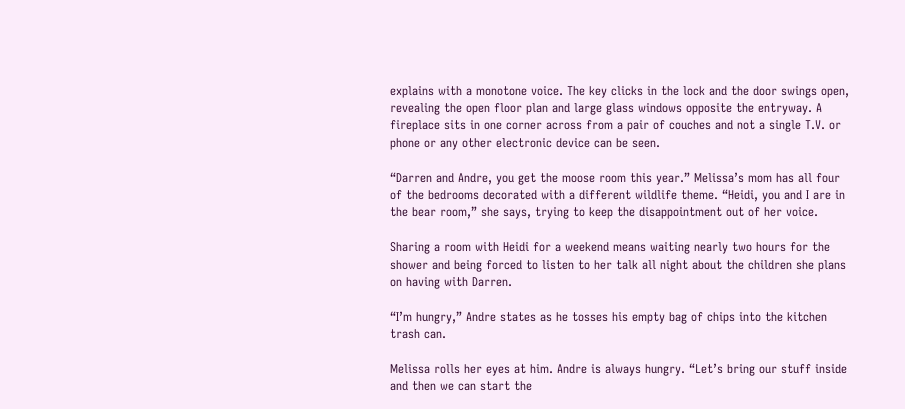explains with a monotone voice. The key clicks in the lock and the door swings open, revealing the open floor plan and large glass windows opposite the entryway. A fireplace sits in one corner across from a pair of couches and not a single T.V. or phone or any other electronic device can be seen.

“Darren and Andre, you get the moose room this year.” Melissa’s mom has all four of the bedrooms decorated with a different wildlife theme. “Heidi, you and I are in the bear room,” she says, trying to keep the disappointment out of her voice.

Sharing a room with Heidi for a weekend means waiting nearly two hours for the shower and being forced to listen to her talk all night about the children she plans on having with Darren.

“I’m hungry,” Andre states as he tosses his empty bag of chips into the kitchen trash can.

Melissa rolls her eyes at him. Andre is always hungry. “Let’s bring our stuff inside and then we can start the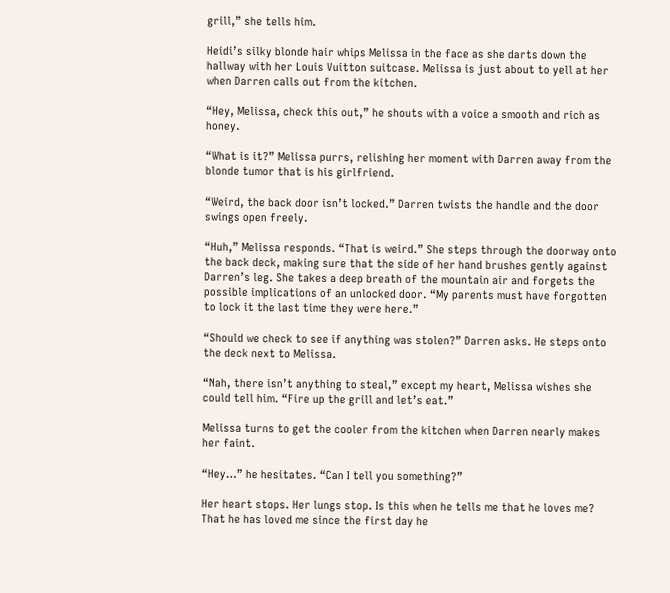grill,” she tells him.

Heidi’s silky blonde hair whips Melissa in the face as she darts down the hallway with her Louis Vuitton suitcase. Melissa is just about to yell at her when Darren calls out from the kitchen.

“Hey, Melissa, check this out,” he shouts with a voice a smooth and rich as honey.

“What is it?” Melissa purrs, relishing her moment with Darren away from the blonde tumor that is his girlfriend.

“Weird, the back door isn’t locked.” Darren twists the handle and the door swings open freely.

“Huh,” Melissa responds. “That is weird.” She steps through the doorway onto the back deck, making sure that the side of her hand brushes gently against Darren’s leg. She takes a deep breath of the mountain air and forgets the possible implications of an unlocked door. “My parents must have forgotten to lock it the last time they were here.”

“Should we check to see if anything was stolen?” Darren asks. He steps onto the deck next to Melissa.

“Nah, there isn’t anything to steal,” except my heart, Melissa wishes she could tell him. “Fire up the grill and let’s eat.”

Melissa turns to get the cooler from the kitchen when Darren nearly makes her faint.

“Hey…” he hesitates. “Can I tell you something?”

Her heart stops. Her lungs stop. Is this when he tells me that he loves me? That he has loved me since the first day he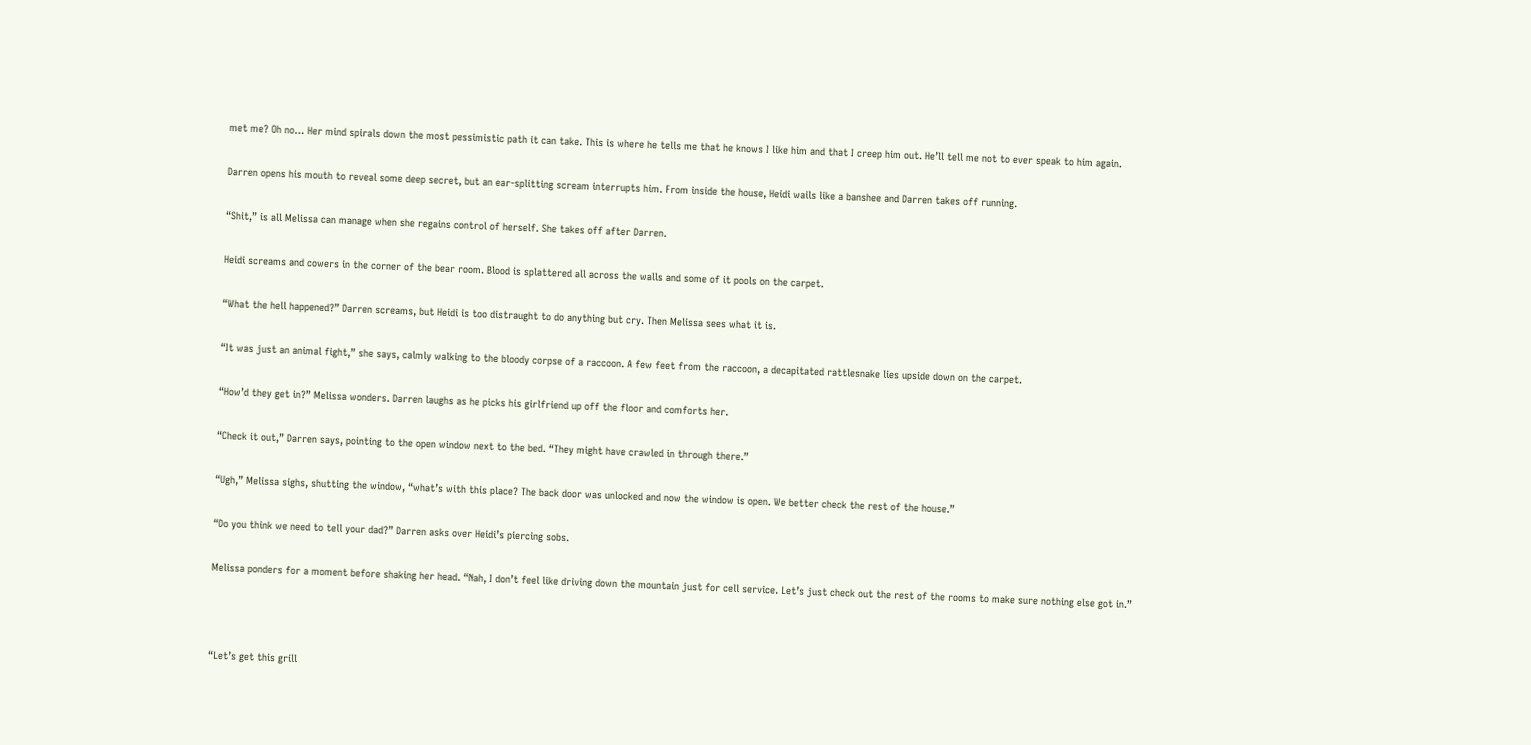met me? Oh no… Her mind spirals down the most pessimistic path it can take. This is where he tells me that he knows I like him and that I creep him out. He’ll tell me not to ever speak to him again.

Darren opens his mouth to reveal some deep secret, but an ear-splitting scream interrupts him. From inside the house, Heidi wails like a banshee and Darren takes off running.

“Shit,” is all Melissa can manage when she regains control of herself. She takes off after Darren.

Heidi screams and cowers in the corner of the bear room. Blood is splattered all across the walls and some of it pools on the carpet.

“What the hell happened?” Darren screams, but Heidi is too distraught to do anything but cry. Then Melissa sees what it is.

“It was just an animal fight,” she says, calmly walking to the bloody corpse of a raccoon. A few feet from the raccoon, a decapitated rattlesnake lies upside down on the carpet.

“How’d they get in?” Melissa wonders. Darren laughs as he picks his girlfriend up off the floor and comforts her.

“Check it out,” Darren says, pointing to the open window next to the bed. “They might have crawled in through there.”

“Ugh,” Melissa sighs, shutting the window, “what’s with this place? The back door was unlocked and now the window is open. We better check the rest of the house.”

“Do you think we need to tell your dad?” Darren asks over Heidi’s piercing sobs.

Melissa ponders for a moment before shaking her head. “Nah, I don’t feel like driving down the mountain just for cell service. Let’s just check out the rest of the rooms to make sure nothing else got in.”



“Let’s get this grill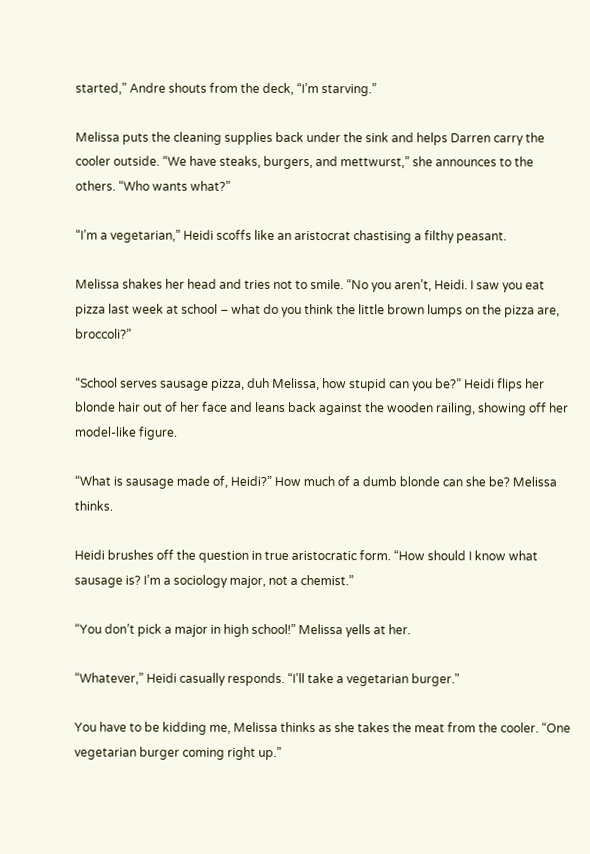started,” Andre shouts from the deck, “I’m starving.”

Melissa puts the cleaning supplies back under the sink and helps Darren carry the cooler outside. “We have steaks, burgers, and mettwurst,” she announces to the others. “Who wants what?”

“I’m a vegetarian,” Heidi scoffs like an aristocrat chastising a filthy peasant.

Melissa shakes her head and tries not to smile. “No you aren’t, Heidi. I saw you eat pizza last week at school – what do you think the little brown lumps on the pizza are, broccoli?”

“School serves sausage pizza, duh Melissa, how stupid can you be?” Heidi flips her blonde hair out of her face and leans back against the wooden railing, showing off her model-like figure.

“What is sausage made of, Heidi?” How much of a dumb blonde can she be? Melissa thinks.

Heidi brushes off the question in true aristocratic form. “How should I know what sausage is? I’m a sociology major, not a chemist.”

“You don’t pick a major in high school!” Melissa yells at her.

“Whatever,” Heidi casually responds. “I’ll take a vegetarian burger."

You have to be kidding me, Melissa thinks as she takes the meat from the cooler. “One vegetarian burger coming right up.”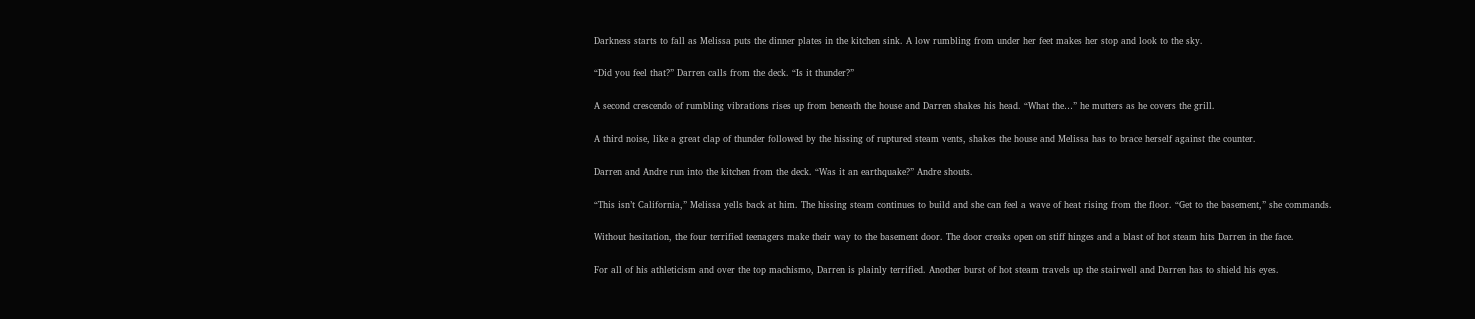Darkness starts to fall as Melissa puts the dinner plates in the kitchen sink. A low rumbling from under her feet makes her stop and look to the sky.

“Did you feel that?” Darren calls from the deck. “Is it thunder?”

A second crescendo of rumbling vibrations rises up from beneath the house and Darren shakes his head. “What the…” he mutters as he covers the grill.

A third noise, like a great clap of thunder followed by the hissing of ruptured steam vents, shakes the house and Melissa has to brace herself against the counter.

Darren and Andre run into the kitchen from the deck. “Was it an earthquake?” Andre shouts.

“This isn’t California,” Melissa yells back at him. The hissing steam continues to build and she can feel a wave of heat rising from the floor. “Get to the basement,” she commands.

Without hesitation, the four terrified teenagers make their way to the basement door. The door creaks open on stiff hinges and a blast of hot steam hits Darren in the face.

For all of his athleticism and over the top machismo, Darren is plainly terrified. Another burst of hot steam travels up the stairwell and Darren has to shield his eyes.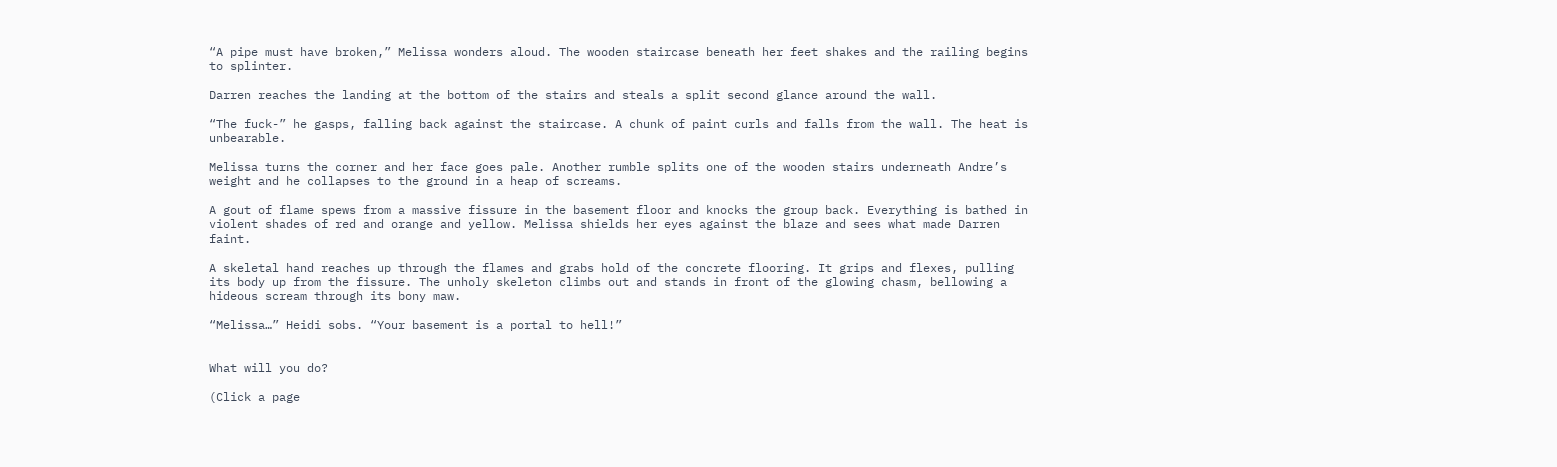“A pipe must have broken,” Melissa wonders aloud. The wooden staircase beneath her feet shakes and the railing begins to splinter.

Darren reaches the landing at the bottom of the stairs and steals a split second glance around the wall.

“The fuck-” he gasps, falling back against the staircase. A chunk of paint curls and falls from the wall. The heat is unbearable.

Melissa turns the corner and her face goes pale. Another rumble splits one of the wooden stairs underneath Andre’s weight and he collapses to the ground in a heap of screams.

A gout of flame spews from a massive fissure in the basement floor and knocks the group back. Everything is bathed in violent shades of red and orange and yellow. Melissa shields her eyes against the blaze and sees what made Darren faint.

A skeletal hand reaches up through the flames and grabs hold of the concrete flooring. It grips and flexes, pulling its body up from the fissure. The unholy skeleton climbs out and stands in front of the glowing chasm, bellowing a hideous scream through its bony maw.

“Melissa…” Heidi sobs. “Your basement is a portal to hell!”


What will you do?

(Click a page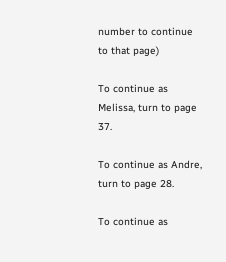number to continue to that page)

To continue as Melissa, turn to page 37.

To continue as Andre, turn to page 28.

To continue as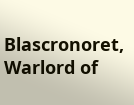Blascronoret, Warlord of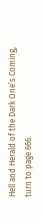Hell and Herald of the Dark One’s Coming, turn to page 666.